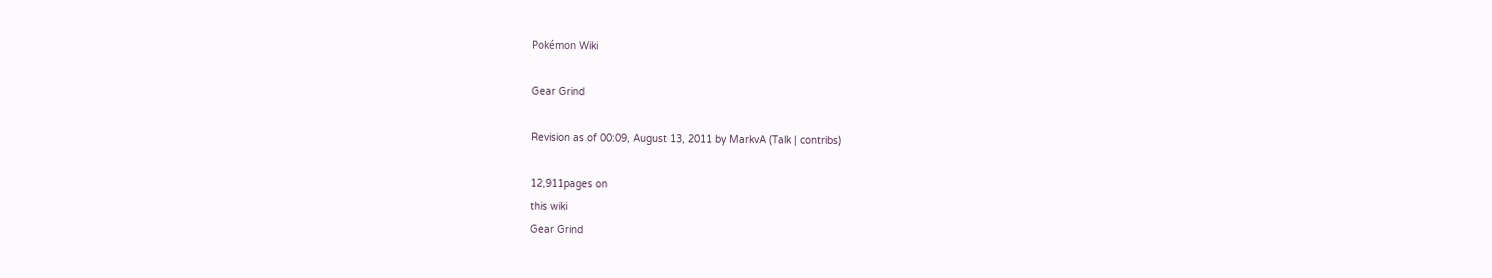Pokémon Wiki

Gear Grind

Revision as of 00:09, August 13, 2011 by MarkvA (Talk | contribs)

12,911pages on
this wiki
Gear Grind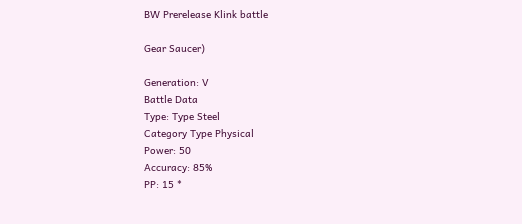BW Prerelease Klink battle

Gear Saucer)

Generation: V
Battle Data
Type: Type Steel
Category Type Physical
Power: 50
Accuracy: 85%
PP: 15 *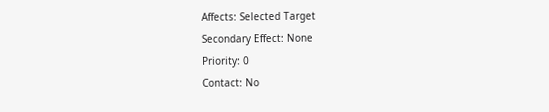Affects: Selected Target
Secondary Effect: None
Priority: 0
Contact: No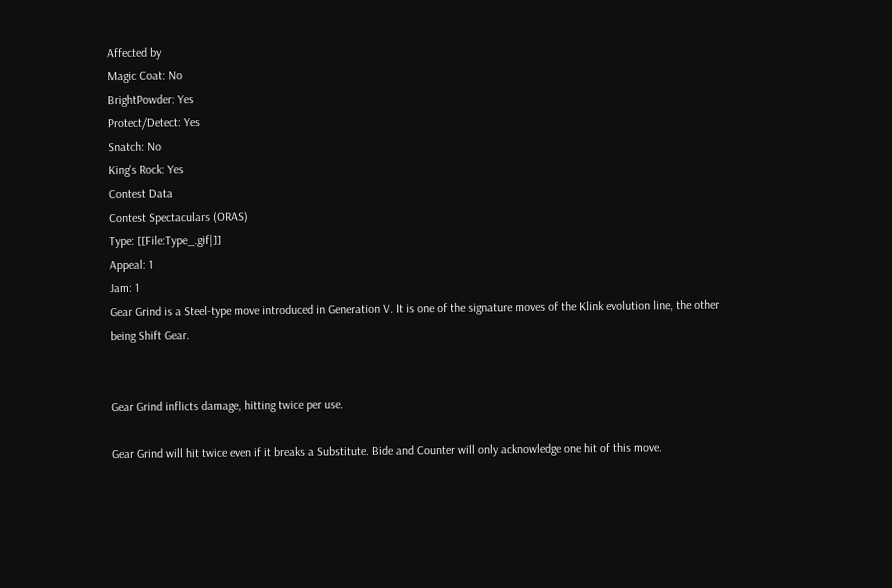Affected by
Magic Coat: No
BrightPowder: Yes
Protect/Detect: Yes
Snatch: No
King's Rock: Yes
Contest Data
Contest Spectaculars (ORAS)
Type: [[File:Type_.gif|]]
Appeal: 1
Jam: 1
Gear Grind is a Steel-type move introduced in Generation V. It is one of the signature moves of the Klink evolution line, the other being Shift Gear.


Gear Grind inflicts damage, hitting twice per use.

Gear Grind will hit twice even if it breaks a Substitute. Bide and Counter will only acknowledge one hit of this move.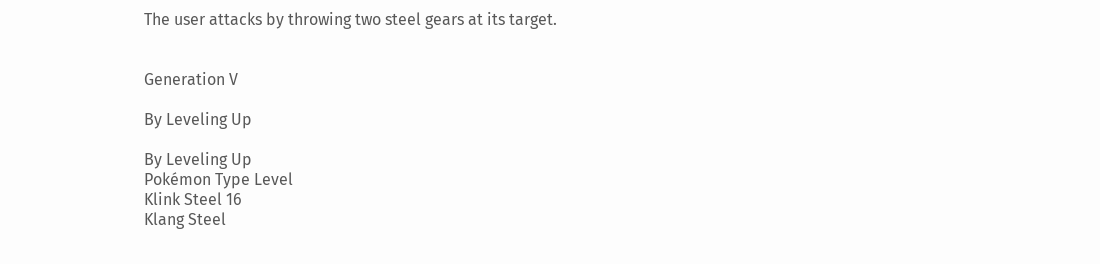The user attacks by throwing two steel gears at its target.


Generation V

By Leveling Up

By Leveling Up
Pokémon Type Level
Klink Steel 16
Klang Steel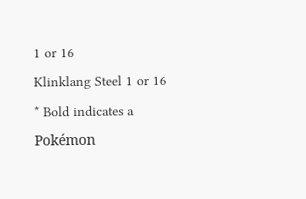1 or 16
Klinklang Steel 1 or 16
* Bold indicates a Pokémon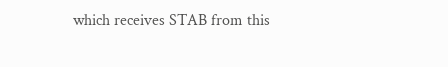which receives STAB from this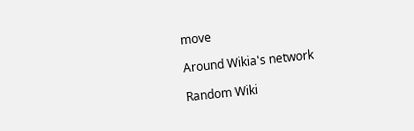move

Around Wikia's network

Random Wiki